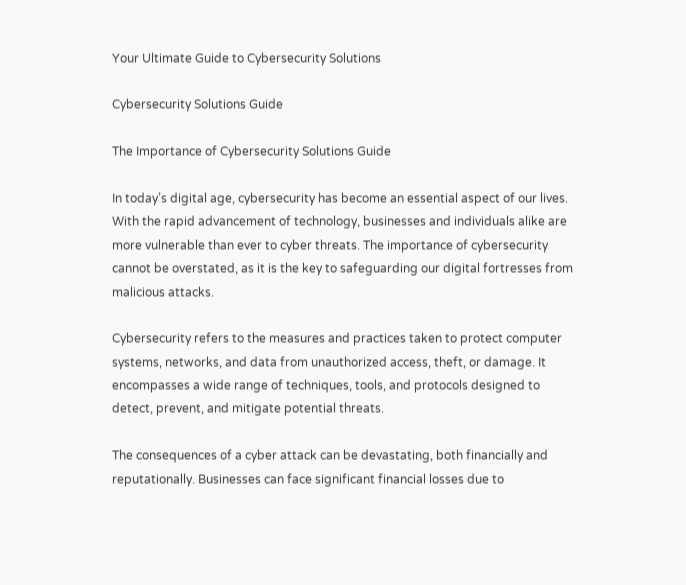Your Ultimate Guide to Cybersecurity Solutions

Cybersecurity Solutions Guide

The Importance of Cybersecurity Solutions Guide

In today’s digital age, cybersecurity has become an essential aspect of our lives. With the rapid advancement of technology, businesses and individuals alike are more vulnerable than ever to cyber threats. The importance of cybersecurity cannot be overstated, as it is the key to safeguarding our digital fortresses from malicious attacks.

Cybersecurity refers to the measures and practices taken to protect computer systems, networks, and data from unauthorized access, theft, or damage. It encompasses a wide range of techniques, tools, and protocols designed to detect, prevent, and mitigate potential threats.

The consequences of a cyber attack can be devastating, both financially and reputationally. Businesses can face significant financial losses due to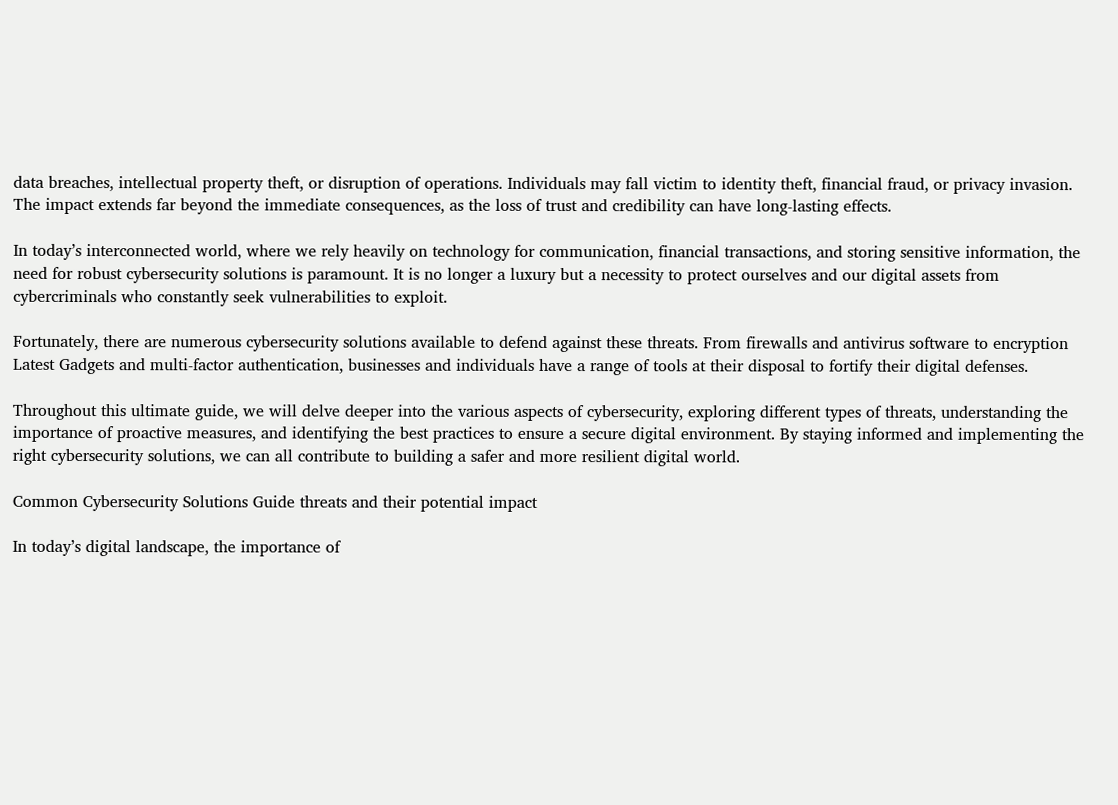data breaches, intellectual property theft, or disruption of operations. Individuals may fall victim to identity theft, financial fraud, or privacy invasion. The impact extends far beyond the immediate consequences, as the loss of trust and credibility can have long-lasting effects.

In today’s interconnected world, where we rely heavily on technology for communication, financial transactions, and storing sensitive information, the need for robust cybersecurity solutions is paramount. It is no longer a luxury but a necessity to protect ourselves and our digital assets from cybercriminals who constantly seek vulnerabilities to exploit.

Fortunately, there are numerous cybersecurity solutions available to defend against these threats. From firewalls and antivirus software to encryption Latest Gadgets and multi-factor authentication, businesses and individuals have a range of tools at their disposal to fortify their digital defenses.

Throughout this ultimate guide, we will delve deeper into the various aspects of cybersecurity, exploring different types of threats, understanding the importance of proactive measures, and identifying the best practices to ensure a secure digital environment. By staying informed and implementing the right cybersecurity solutions, we can all contribute to building a safer and more resilient digital world.

Common Cybersecurity Solutions Guide threats and their potential impact

In today’s digital landscape, the importance of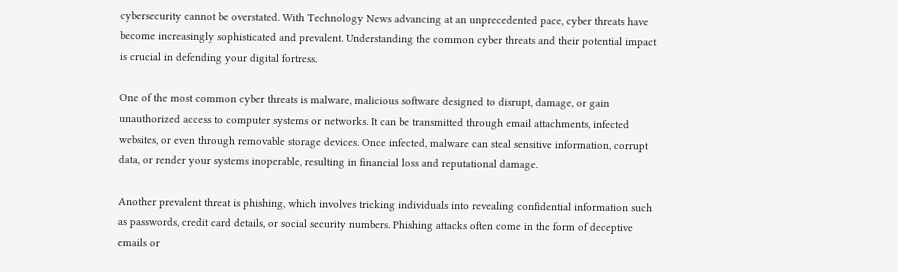cybersecurity cannot be overstated. With Technology News advancing at an unprecedented pace, cyber threats have become increasingly sophisticated and prevalent. Understanding the common cyber threats and their potential impact is crucial in defending your digital fortress.

One of the most common cyber threats is malware, malicious software designed to disrupt, damage, or gain unauthorized access to computer systems or networks. It can be transmitted through email attachments, infected websites, or even through removable storage devices. Once infected, malware can steal sensitive information, corrupt data, or render your systems inoperable, resulting in financial loss and reputational damage.

Another prevalent threat is phishing, which involves tricking individuals into revealing confidential information such as passwords, credit card details, or social security numbers. Phishing attacks often come in the form of deceptive emails or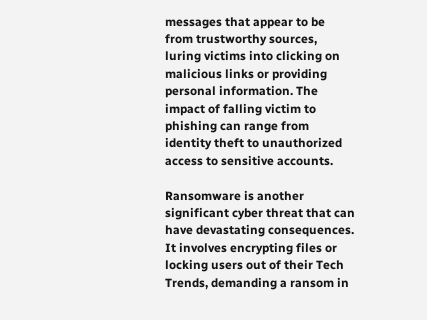messages that appear to be from trustworthy sources, luring victims into clicking on malicious links or providing personal information. The impact of falling victim to phishing can range from identity theft to unauthorized access to sensitive accounts.

Ransomware is another significant cyber threat that can have devastating consequences. It involves encrypting files or locking users out of their Tech Trends, demanding a ransom in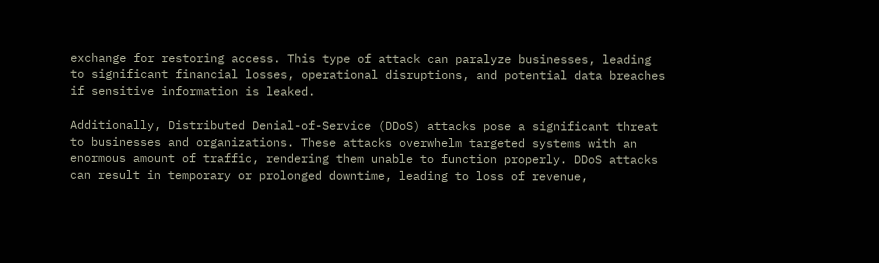exchange for restoring access. This type of attack can paralyze businesses, leading to significant financial losses, operational disruptions, and potential data breaches if sensitive information is leaked.

Additionally, Distributed Denial-of-Service (DDoS) attacks pose a significant threat to businesses and organizations. These attacks overwhelm targeted systems with an enormous amount of traffic, rendering them unable to function properly. DDoS attacks can result in temporary or prolonged downtime, leading to loss of revenue,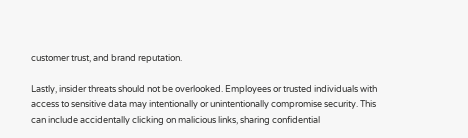customer trust, and brand reputation.

Lastly, insider threats should not be overlooked. Employees or trusted individuals with access to sensitive data may intentionally or unintentionally compromise security. This can include accidentally clicking on malicious links, sharing confidential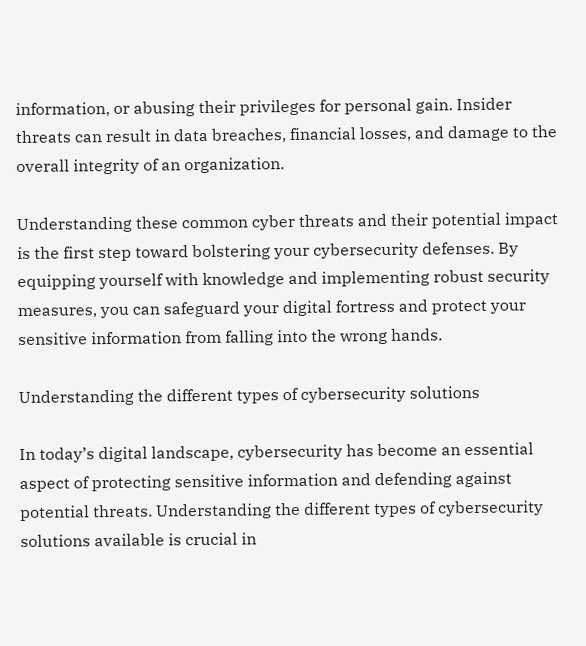information, or abusing their privileges for personal gain. Insider threats can result in data breaches, financial losses, and damage to the overall integrity of an organization.

Understanding these common cyber threats and their potential impact is the first step toward bolstering your cybersecurity defenses. By equipping yourself with knowledge and implementing robust security measures, you can safeguard your digital fortress and protect your sensitive information from falling into the wrong hands.

Understanding the different types of cybersecurity solutions

In today’s digital landscape, cybersecurity has become an essential aspect of protecting sensitive information and defending against potential threats. Understanding the different types of cybersecurity solutions available is crucial in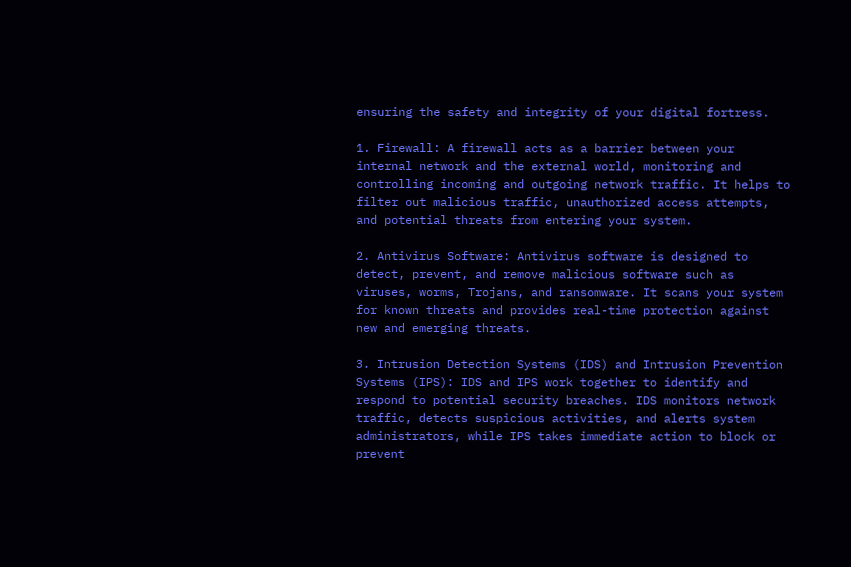ensuring the safety and integrity of your digital fortress.

1. Firewall: A firewall acts as a barrier between your internal network and the external world, monitoring and controlling incoming and outgoing network traffic. It helps to filter out malicious traffic, unauthorized access attempts, and potential threats from entering your system.

2. Antivirus Software: Antivirus software is designed to detect, prevent, and remove malicious software such as viruses, worms, Trojans, and ransomware. It scans your system for known threats and provides real-time protection against new and emerging threats.

3. Intrusion Detection Systems (IDS) and Intrusion Prevention Systems (IPS): IDS and IPS work together to identify and respond to potential security breaches. IDS monitors network traffic, detects suspicious activities, and alerts system administrators, while IPS takes immediate action to block or prevent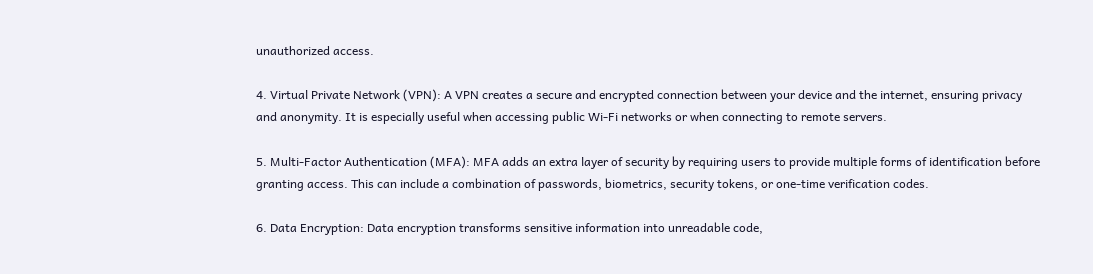unauthorized access.

4. Virtual Private Network (VPN): A VPN creates a secure and encrypted connection between your device and the internet, ensuring privacy and anonymity. It is especially useful when accessing public Wi-Fi networks or when connecting to remote servers.

5. Multi-Factor Authentication (MFA): MFA adds an extra layer of security by requiring users to provide multiple forms of identification before granting access. This can include a combination of passwords, biometrics, security tokens, or one-time verification codes.

6. Data Encryption: Data encryption transforms sensitive information into unreadable code,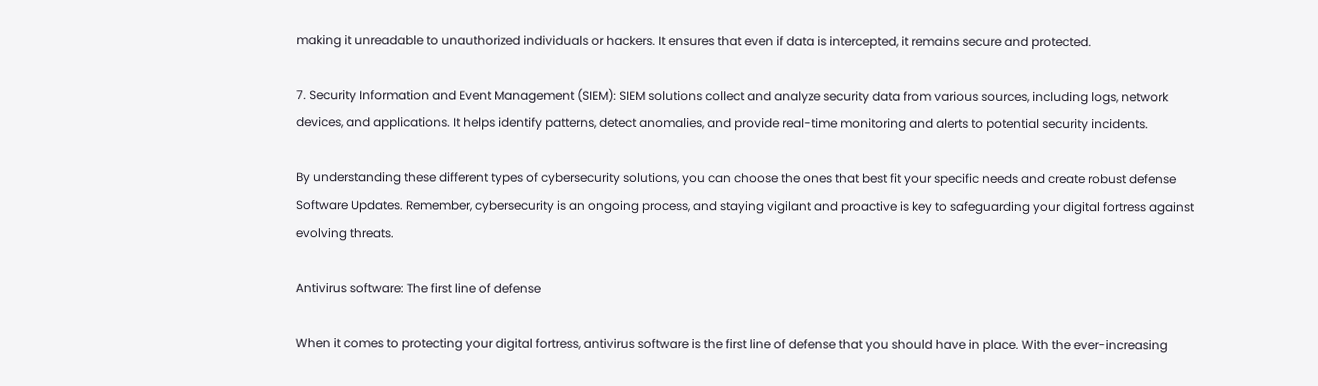making it unreadable to unauthorized individuals or hackers. It ensures that even if data is intercepted, it remains secure and protected.

7. Security Information and Event Management (SIEM): SIEM solutions collect and analyze security data from various sources, including logs, network devices, and applications. It helps identify patterns, detect anomalies, and provide real-time monitoring and alerts to potential security incidents.

By understanding these different types of cybersecurity solutions, you can choose the ones that best fit your specific needs and create robust defense Software Updates. Remember, cybersecurity is an ongoing process, and staying vigilant and proactive is key to safeguarding your digital fortress against evolving threats.

Antivirus software: The first line of defense

When it comes to protecting your digital fortress, antivirus software is the first line of defense that you should have in place. With the ever-increasing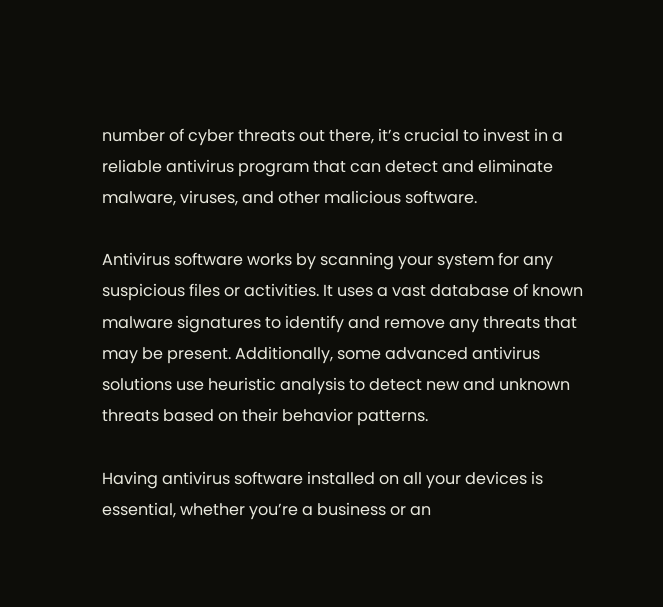number of cyber threats out there, it’s crucial to invest in a reliable antivirus program that can detect and eliminate malware, viruses, and other malicious software.

Antivirus software works by scanning your system for any suspicious files or activities. It uses a vast database of known malware signatures to identify and remove any threats that may be present. Additionally, some advanced antivirus solutions use heuristic analysis to detect new and unknown threats based on their behavior patterns.

Having antivirus software installed on all your devices is essential, whether you’re a business or an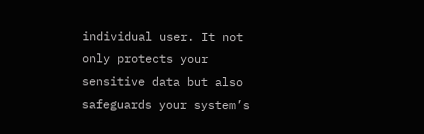individual user. It not only protects your sensitive data but also safeguards your system’s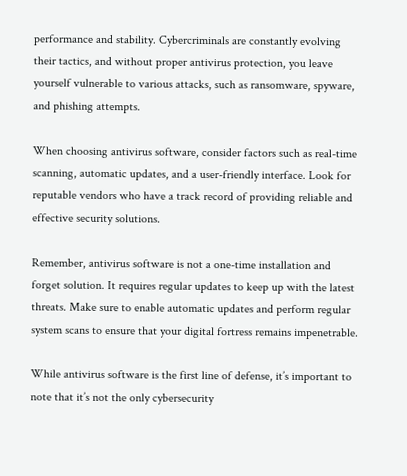performance and stability. Cybercriminals are constantly evolving their tactics, and without proper antivirus protection, you leave yourself vulnerable to various attacks, such as ransomware, spyware, and phishing attempts.

When choosing antivirus software, consider factors such as real-time scanning, automatic updates, and a user-friendly interface. Look for reputable vendors who have a track record of providing reliable and effective security solutions.

Remember, antivirus software is not a one-time installation and forget solution. It requires regular updates to keep up with the latest threats. Make sure to enable automatic updates and perform regular system scans to ensure that your digital fortress remains impenetrable.

While antivirus software is the first line of defense, it’s important to note that it’s not the only cybersecurity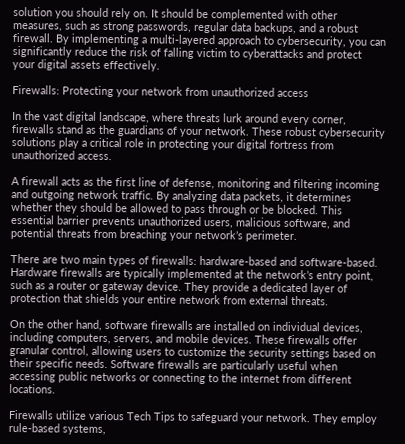solution you should rely on. It should be complemented with other measures, such as strong passwords, regular data backups, and a robust firewall. By implementing a multi-layered approach to cybersecurity, you can significantly reduce the risk of falling victim to cyberattacks and protect your digital assets effectively.

Firewalls: Protecting your network from unauthorized access

In the vast digital landscape, where threats lurk around every corner, firewalls stand as the guardians of your network. These robust cybersecurity solutions play a critical role in protecting your digital fortress from unauthorized access.

A firewall acts as the first line of defense, monitoring and filtering incoming and outgoing network traffic. By analyzing data packets, it determines whether they should be allowed to pass through or be blocked. This essential barrier prevents unauthorized users, malicious software, and potential threats from breaching your network’s perimeter.

There are two main types of firewalls: hardware-based and software-based. Hardware firewalls are typically implemented at the network’s entry point, such as a router or gateway device. They provide a dedicated layer of protection that shields your entire network from external threats.

On the other hand, software firewalls are installed on individual devices, including computers, servers, and mobile devices. These firewalls offer granular control, allowing users to customize the security settings based on their specific needs. Software firewalls are particularly useful when accessing public networks or connecting to the internet from different locations.

Firewalls utilize various Tech Tips to safeguard your network. They employ rule-based systems,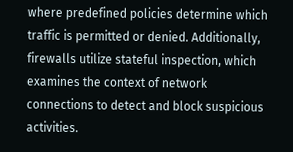where predefined policies determine which traffic is permitted or denied. Additionally, firewalls utilize stateful inspection, which examines the context of network connections to detect and block suspicious activities.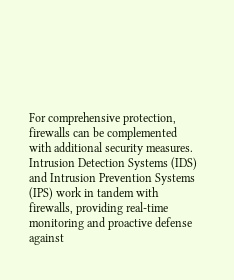For comprehensive protection, firewalls can be complemented with additional security measures. Intrusion Detection Systems (IDS) and Intrusion Prevention Systems (IPS) work in tandem with firewalls, providing real-time monitoring and proactive defense against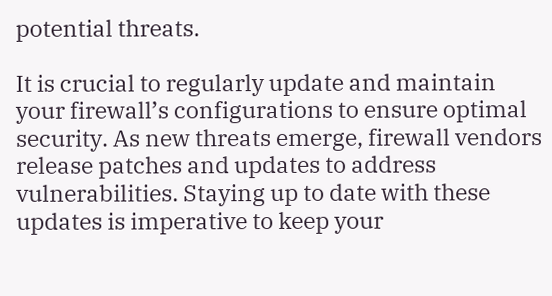potential threats.

It is crucial to regularly update and maintain your firewall’s configurations to ensure optimal security. As new threats emerge, firewall vendors release patches and updates to address vulnerabilities. Staying up to date with these updates is imperative to keep your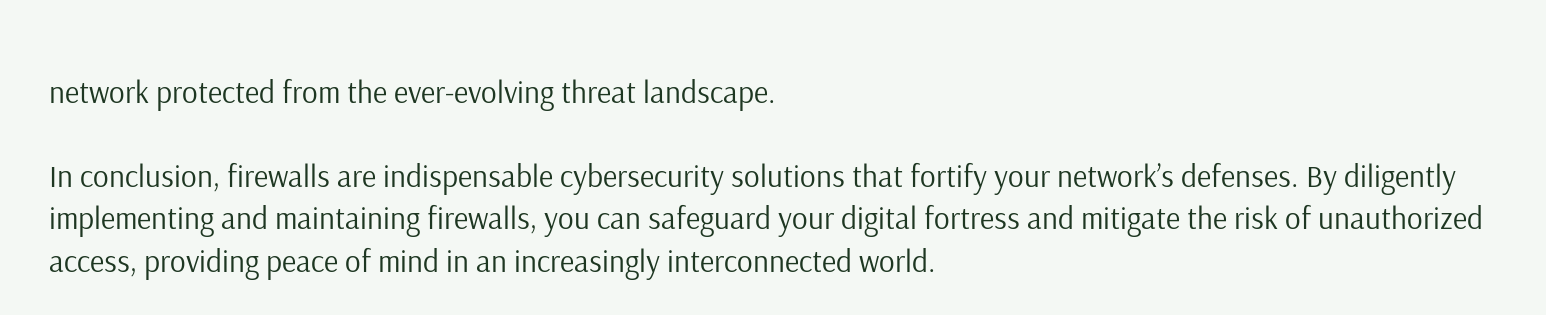network protected from the ever-evolving threat landscape.

In conclusion, firewalls are indispensable cybersecurity solutions that fortify your network’s defenses. By diligently implementing and maintaining firewalls, you can safeguard your digital fortress and mitigate the risk of unauthorized access, providing peace of mind in an increasingly interconnected world.